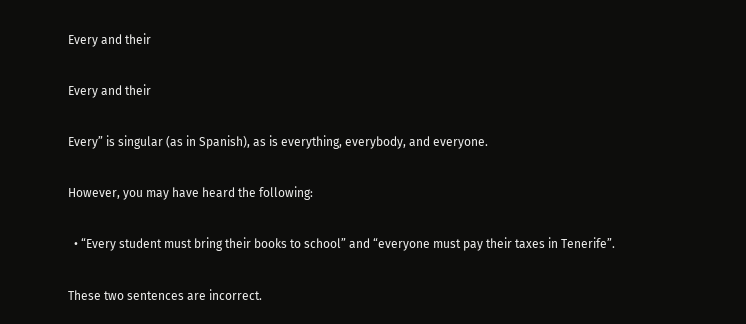Every and their

Every and their

Every” is singular (as in Spanish), as is everything, everybody, and everyone.

However, you may have heard the following:

  • “Every student must bring their books to school” and “everyone must pay their taxes in Tenerife”.

These two sentences are incorrect.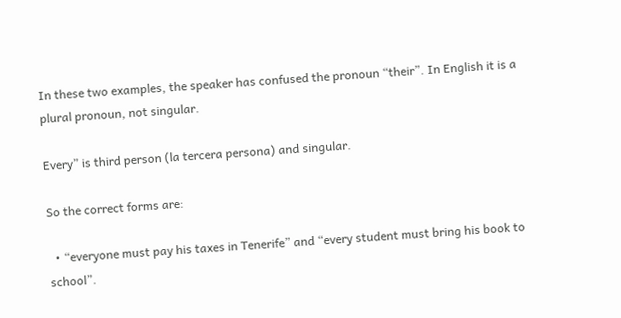In these two examples, the speaker has confused the pronoun “their”. In English it is a plural pronoun, not singular.

Every” is third person (la tercera persona) and singular.

So the correct forms are:

  • “everyone must pay his taxes in Tenerife” and “every student must bring his book to school”.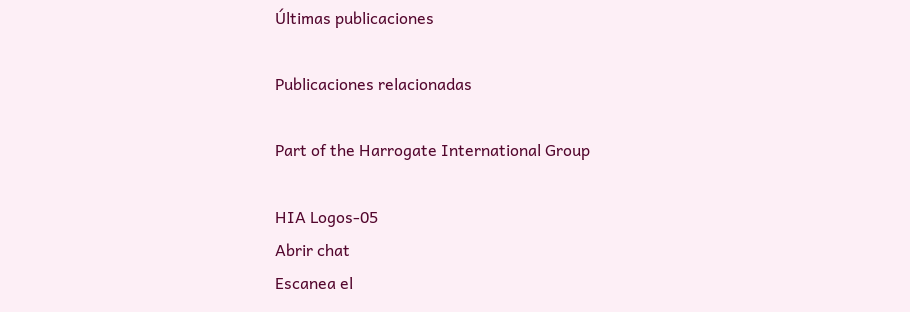Últimas publicaciones

Publicaciones relacionadas

Part of the Harrogate International Group

HIA Logos-05
Abrir chat
Escanea el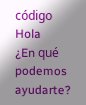código
Hola
¿En qué podemos ayudarte?